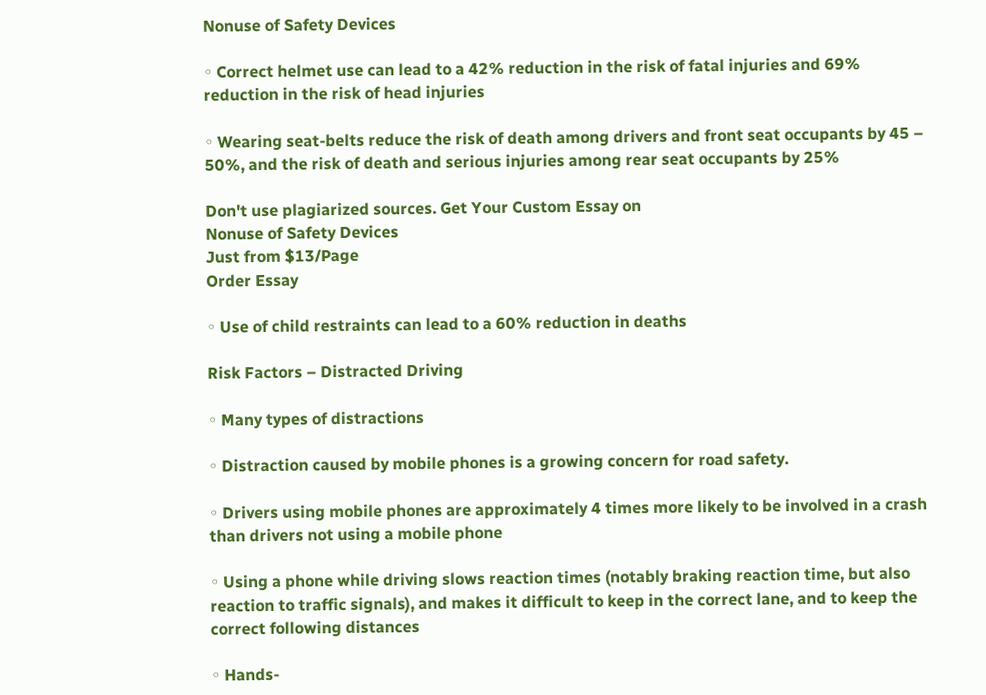Nonuse of Safety Devices

◦ Correct helmet use can lead to a 42% reduction in the risk of fatal injuries and 69% reduction in the risk of head injuries

◦ Wearing seat-belts reduce the risk of death among drivers and front seat occupants by 45 – 50%, and the risk of death and serious injuries among rear seat occupants by 25%

Don't use plagiarized sources. Get Your Custom Essay on
Nonuse of Safety Devices
Just from $13/Page
Order Essay

◦ Use of child restraints can lead to a 60% reduction in deaths

Risk Factors – Distracted Driving

◦ Many types of distractions

◦ Distraction caused by mobile phones is a growing concern for road safety.

◦ Drivers using mobile phones are approximately 4 times more likely to be involved in a crash than drivers not using a mobile phone

◦ Using a phone while driving slows reaction times (notably braking reaction time, but also reaction to traffic signals), and makes it difficult to keep in the correct lane, and to keep the correct following distances

◦ Hands-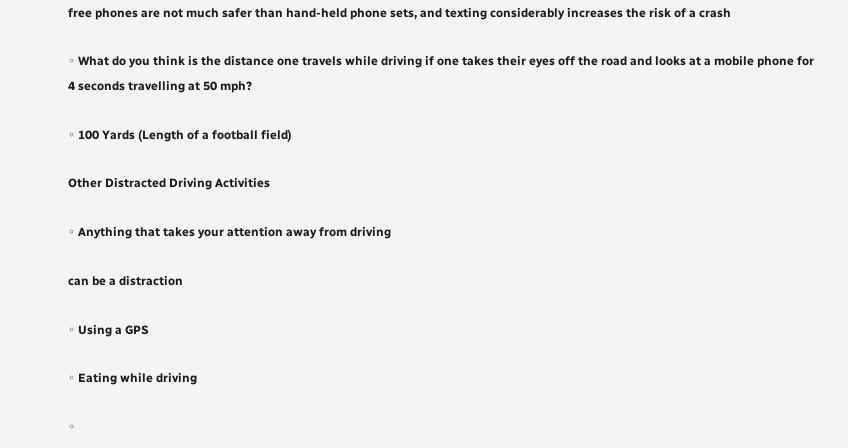free phones are not much safer than hand-held phone sets, and texting considerably increases the risk of a crash

◦ What do you think is the distance one travels while driving if one takes their eyes off the road and looks at a mobile phone for 4 seconds travelling at 50 mph?

◦ 100 Yards (Length of a football field)

Other Distracted Driving Activities

◦ Anything that takes your attention away from driving

can be a distraction

◦ Using a GPS

◦ Eating while driving

◦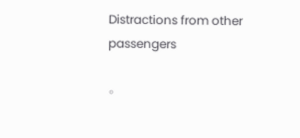Distractions from other passengers

◦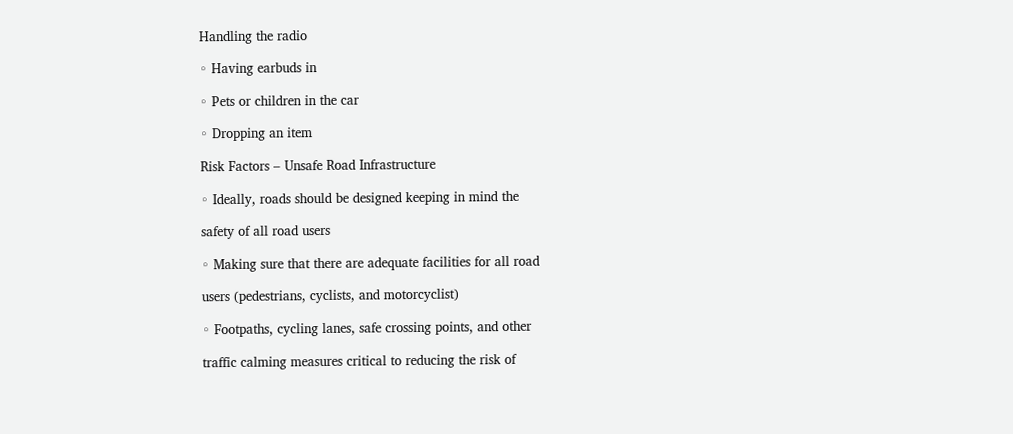Handling the radio

◦ Having earbuds in

◦ Pets or children in the car

◦ Dropping an item

Risk Factors – Unsafe Road Infrastructure

◦ Ideally, roads should be designed keeping in mind the

safety of all road users

◦ Making sure that there are adequate facilities for all road

users (pedestrians, cyclists, and motorcyclist)

◦ Footpaths, cycling lanes, safe crossing points, and other

traffic calming measures critical to reducing the risk of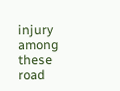injury among these road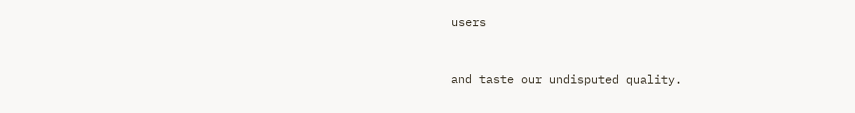users


and taste our undisputed quality.